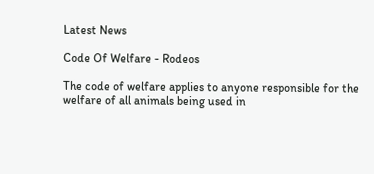Latest News

Code Of Welfare - Rodeos

The code of welfare applies to anyone responsible for the welfare of all animals being used in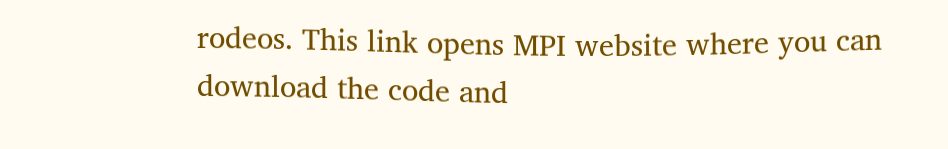rodeos. This link opens MPI website where you can download the code and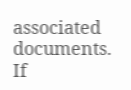associated documents. If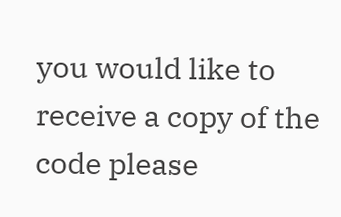you would like to receive a copy of the code please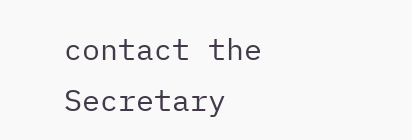contact the Secretary